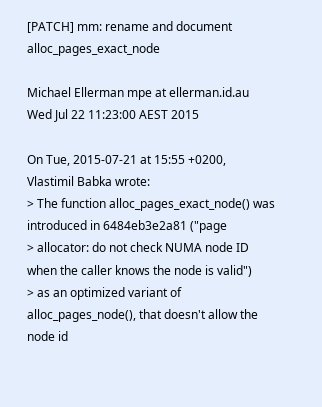[PATCH] mm: rename and document alloc_pages_exact_node

Michael Ellerman mpe at ellerman.id.au
Wed Jul 22 11:23:00 AEST 2015

On Tue, 2015-07-21 at 15:55 +0200, Vlastimil Babka wrote:
> The function alloc_pages_exact_node() was introduced in 6484eb3e2a81 ("page
> allocator: do not check NUMA node ID when the caller knows the node is valid")
> as an optimized variant of alloc_pages_node(), that doesn't allow the node id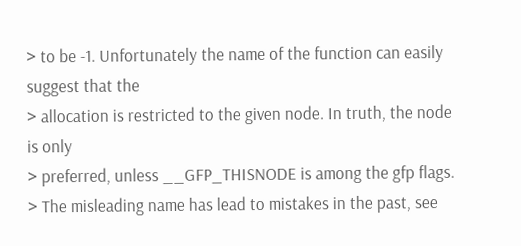> to be -1. Unfortunately the name of the function can easily suggest that the
> allocation is restricted to the given node. In truth, the node is only
> preferred, unless __GFP_THISNODE is among the gfp flags.
> The misleading name has lead to mistakes in the past, see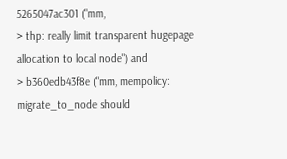5265047ac301 ("mm,
> thp: really limit transparent hugepage allocation to local node") and
> b360edb43f8e ("mm, mempolicy: migrate_to_node should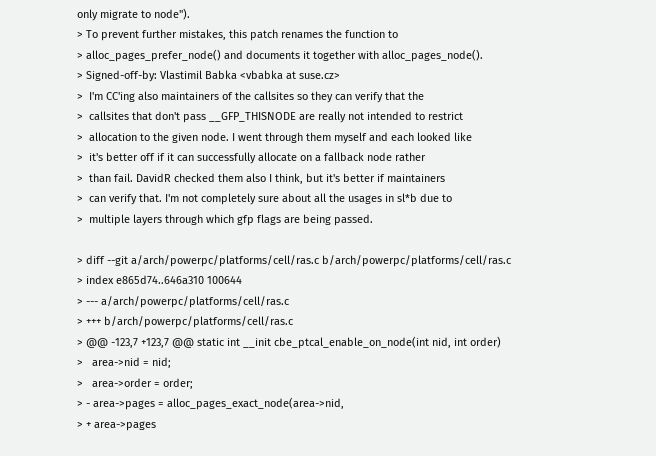only migrate to node").
> To prevent further mistakes, this patch renames the function to
> alloc_pages_prefer_node() and documents it together with alloc_pages_node().
> Signed-off-by: Vlastimil Babka <vbabka at suse.cz>
>  I'm CC'ing also maintainers of the callsites so they can verify that the
>  callsites that don't pass __GFP_THISNODE are really not intended to restrict
>  allocation to the given node. I went through them myself and each looked like
>  it's better off if it can successfully allocate on a fallback node rather
>  than fail. DavidR checked them also I think, but it's better if maintainers
>  can verify that. I'm not completely sure about all the usages in sl*b due to
>  multiple layers through which gfp flags are being passed.

> diff --git a/arch/powerpc/platforms/cell/ras.c b/arch/powerpc/platforms/cell/ras.c
> index e865d74..646a310 100644
> --- a/arch/powerpc/platforms/cell/ras.c
> +++ b/arch/powerpc/platforms/cell/ras.c
> @@ -123,7 +123,7 @@ static int __init cbe_ptcal_enable_on_node(int nid, int order)
>   area->nid = nid;
>   area->order = order;
> - area->pages = alloc_pages_exact_node(area->nid,
> + area->pages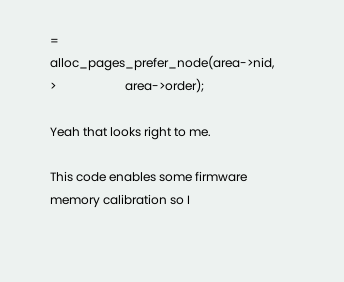= alloc_pages_prefer_node(area->nid,
>                       area->order);

Yeah that looks right to me.

This code enables some firmware memory calibration so I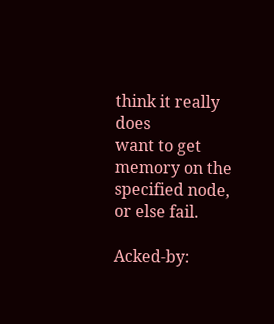think it really does
want to get memory on the specified node, or else fail.

Acked-by: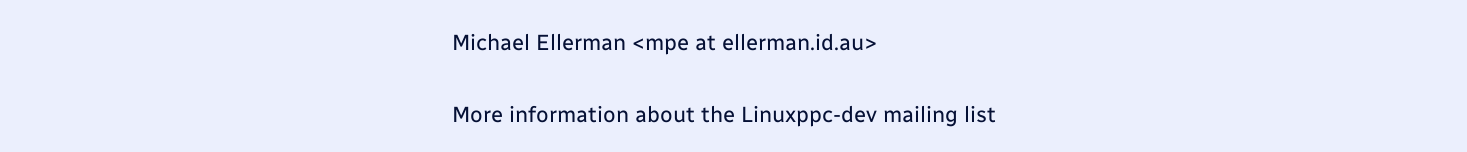Michael Ellerman <mpe at ellerman.id.au>


More information about the Linuxppc-dev mailing list